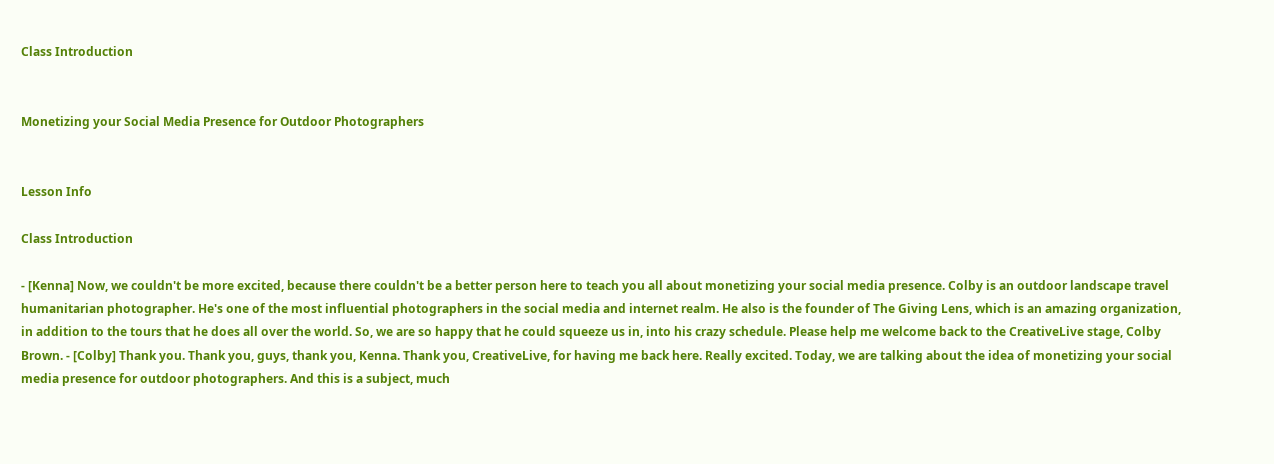Class Introduction


Monetizing your Social Media Presence for Outdoor Photographers


Lesson Info

Class Introduction

- [Kenna] Now, we couldn't be more excited, because there couldn't be a better person here to teach you all about monetizing your social media presence. Colby is an outdoor landscape travel humanitarian photographer. He's one of the most influential photographers in the social media and internet realm. He also is the founder of The Giving Lens, which is an amazing organization, in addition to the tours that he does all over the world. So, we are so happy that he could squeeze us in, into his crazy schedule. Please help me welcome back to the CreativeLive stage, Colby Brown. - [Colby] Thank you. Thank you, guys, thank you, Kenna. Thank you, CreativeLive, for having me back here. Really excited. Today, we are talking about the idea of monetizing your social media presence for outdoor photographers. And this is a subject, much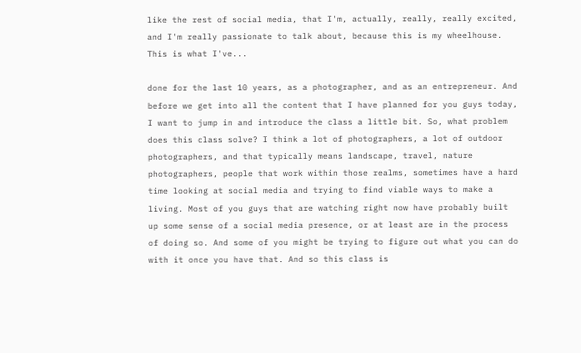like the rest of social media, that I'm, actually, really, really excited, and I'm really passionate to talk about, because this is my wheelhouse. This is what I've...

done for the last 10 years, as a photographer, and as an entrepreneur. And before we get into all the content that I have planned for you guys today, I want to jump in and introduce the class a little bit. So, what problem does this class solve? I think a lot of photographers, a lot of outdoor photographers, and that typically means landscape, travel, nature photographers, people that work within those realms, sometimes have a hard time looking at social media and trying to find viable ways to make a living. Most of you guys that are watching right now have probably built up some sense of a social media presence, or at least are in the process of doing so. And some of you might be trying to figure out what you can do with it once you have that. And so this class is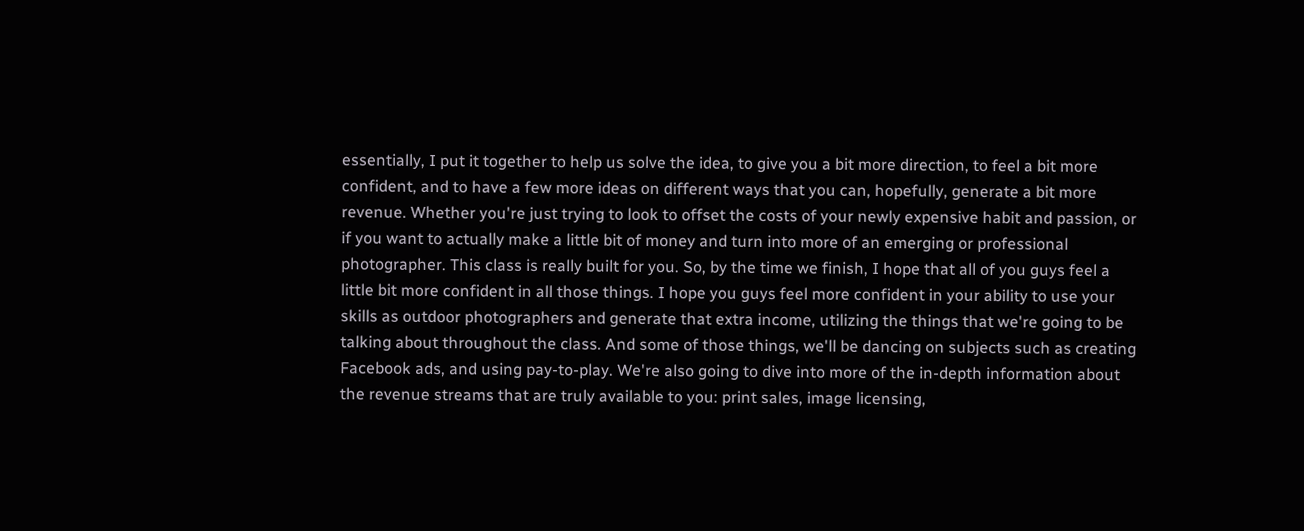essentially, I put it together to help us solve the idea, to give you a bit more direction, to feel a bit more confident, and to have a few more ideas on different ways that you can, hopefully, generate a bit more revenue. Whether you're just trying to look to offset the costs of your newly expensive habit and passion, or if you want to actually make a little bit of money and turn into more of an emerging or professional photographer. This class is really built for you. So, by the time we finish, I hope that all of you guys feel a little bit more confident in all those things. I hope you guys feel more confident in your ability to use your skills as outdoor photographers and generate that extra income, utilizing the things that we're going to be talking about throughout the class. And some of those things, we'll be dancing on subjects such as creating Facebook ads, and using pay-to-play. We're also going to dive into more of the in-depth information about the revenue streams that are truly available to you: print sales, image licensing,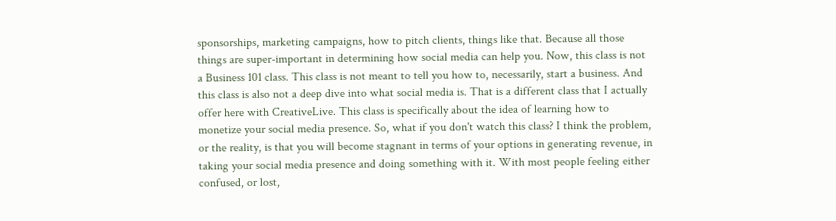sponsorships, marketing campaigns, how to pitch clients, things like that. Because all those things are super-important in determining how social media can help you. Now, this class is not a Business 101 class. This class is not meant to tell you how to, necessarily, start a business. And this class is also not a deep dive into what social media is. That is a different class that I actually offer here with CreativeLive. This class is specifically about the idea of learning how to monetize your social media presence. So, what if you don't watch this class? I think the problem, or the reality, is that you will become stagnant in terms of your options in generating revenue, in taking your social media presence and doing something with it. With most people feeling either confused, or lost,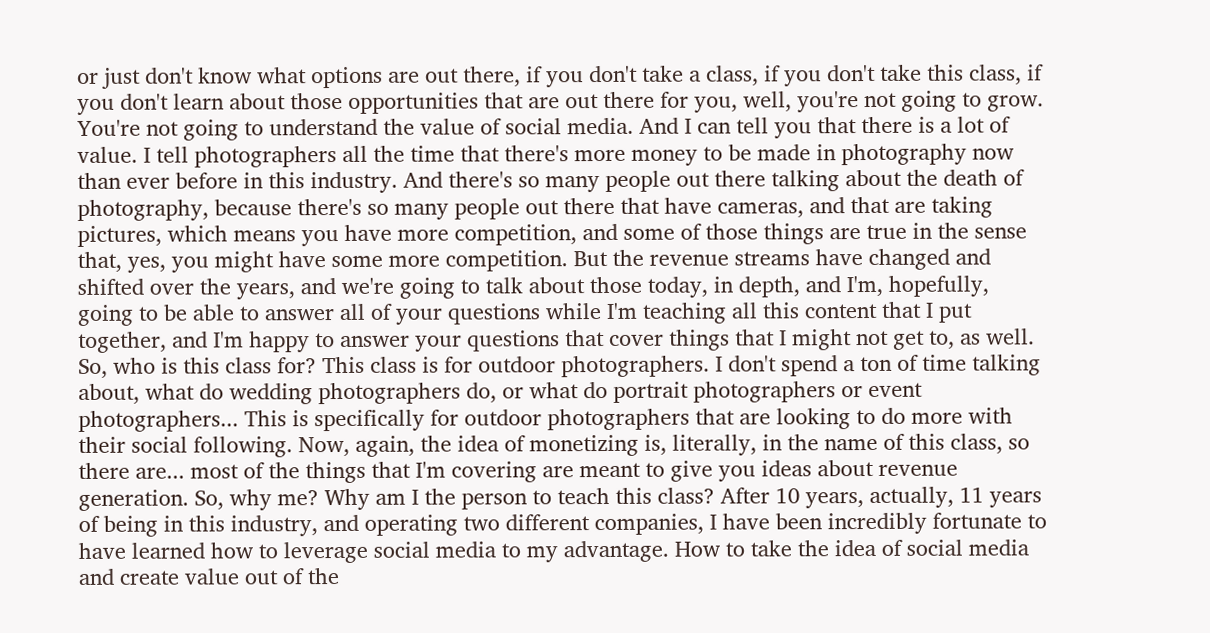or just don't know what options are out there, if you don't take a class, if you don't take this class, if you don't learn about those opportunities that are out there for you, well, you're not going to grow. You're not going to understand the value of social media. And I can tell you that there is a lot of value. I tell photographers all the time that there's more money to be made in photography now than ever before in this industry. And there's so many people out there talking about the death of photography, because there's so many people out there that have cameras, and that are taking pictures, which means you have more competition, and some of those things are true in the sense that, yes, you might have some more competition. But the revenue streams have changed and shifted over the years, and we're going to talk about those today, in depth, and I'm, hopefully, going to be able to answer all of your questions while I'm teaching all this content that I put together, and I'm happy to answer your questions that cover things that I might not get to, as well. So, who is this class for? This class is for outdoor photographers. I don't spend a ton of time talking about, what do wedding photographers do, or what do portrait photographers or event photographers... This is specifically for outdoor photographers that are looking to do more with their social following. Now, again, the idea of monetizing is, literally, in the name of this class, so there are... most of the things that I'm covering are meant to give you ideas about revenue generation. So, why me? Why am I the person to teach this class? After 10 years, actually, 11 years of being in this industry, and operating two different companies, I have been incredibly fortunate to have learned how to leverage social media to my advantage. How to take the idea of social media and create value out of the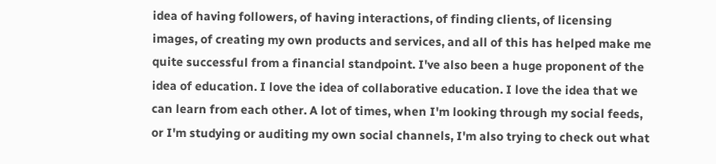idea of having followers, of having interactions, of finding clients, of licensing images, of creating my own products and services, and all of this has helped make me quite successful from a financial standpoint. I've also been a huge proponent of the idea of education. I love the idea of collaborative education. I love the idea that we can learn from each other. A lot of times, when I'm looking through my social feeds, or I'm studying or auditing my own social channels, I'm also trying to check out what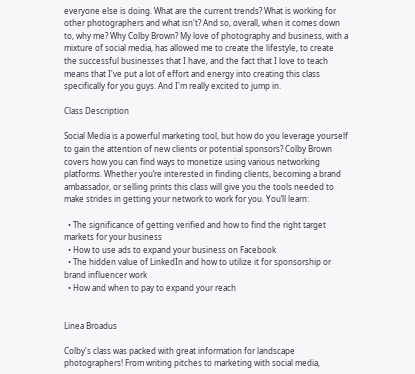everyone else is doing. What are the current trends? What is working for other photographers and what isn't? And so, overall, when it comes down to, why me? Why Colby Brown? My love of photography and business, with a mixture of social media, has allowed me to create the lifestyle, to create the successful businesses that I have, and the fact that I love to teach means that I've put a lot of effort and energy into creating this class specifically for you guys. And I'm really excited to jump in.

Class Description

Social Media is a powerful marketing tool, but how do you leverage yourself to gain the attention of new clients or potential sponsors? Colby Brown covers how you can find ways to monetize using various networking platforms. Whether you’re interested in finding clients, becoming a brand ambassador, or selling prints this class will give you the tools needed to make strides in getting your network to work for you. You’ll learn:

  • The significance of getting verified and how to find the right target markets for your business
  • How to use ads to expand your business on Facebook
  • The hidden value of LinkedIn and how to utilize it for sponsorship or brand influencer work
  • How and when to pay to expand your reach


Linea Broadus

Colby's class was packed with great information for landscape photographers! From writing pitches to marketing with social media,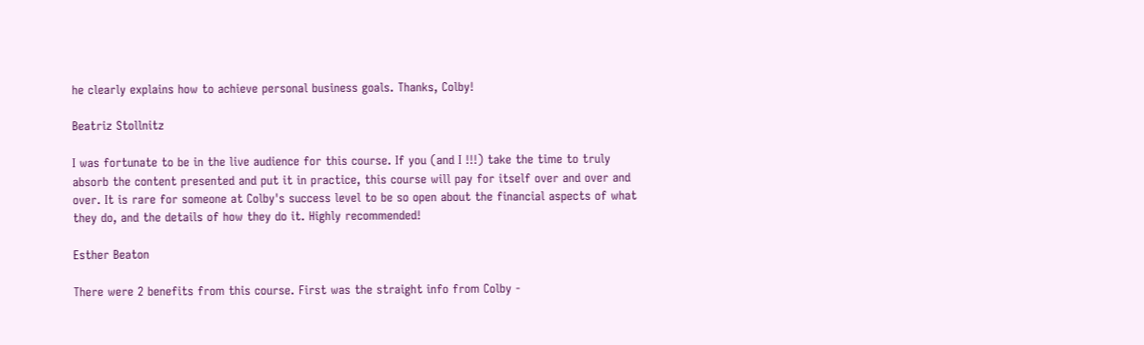he clearly explains how to achieve personal business goals. Thanks, Colby!

Beatriz Stollnitz

I was fortunate to be in the live audience for this course. If you (and I !!!) take the time to truly absorb the content presented and put it in practice, this course will pay for itself over and over and over. It is rare for someone at Colby's success level to be so open about the financial aspects of what they do, and the details of how they do it. Highly recommended!

Esther Beaton

There were 2 benefits from this course. First was the straight info from Colby -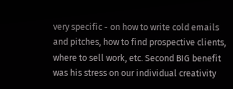very specific - on how to write cold emails and pitches, how to find prospective clients, where to sell work, etc. Second BIG benefit was his stress on our individual creativity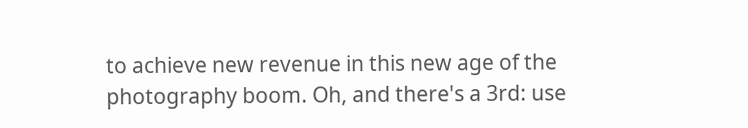to achieve new revenue in this new age of the photography boom. Oh, and there's a 3rd: use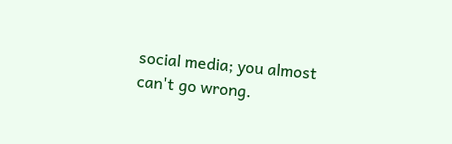social media; you almost can't go wrong.